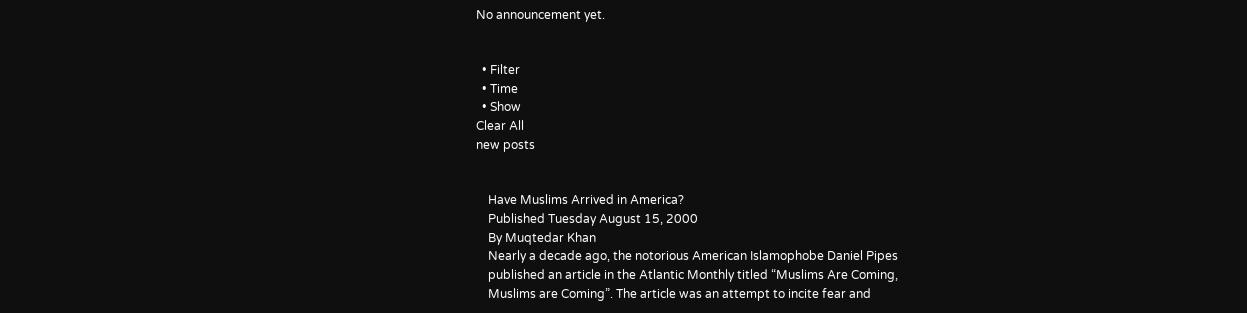No announcement yet.


  • Filter
  • Time
  • Show
Clear All
new posts


    Have Muslims Arrived in America?
    Published Tuesday August 15, 2000
    By Muqtedar Khan
    Nearly a decade ago, the notorious American Islamophobe Daniel Pipes
    published an article in the Atlantic Monthly titled “Muslims Are Coming,
    Muslims are Coming”. The article was an attempt to incite fear and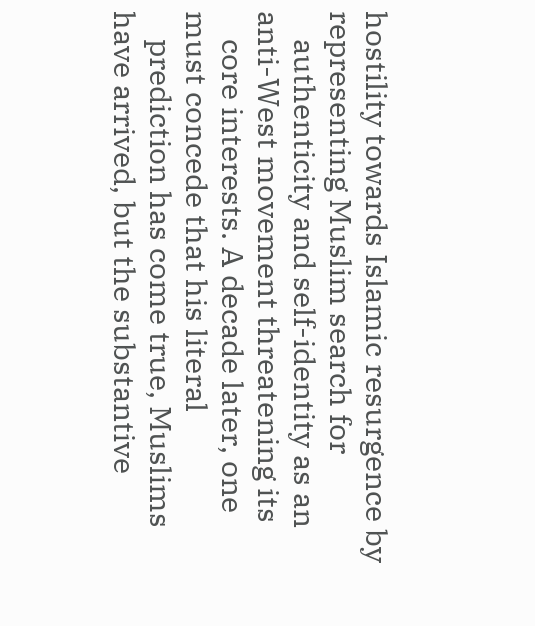hostility towards Islamic resurgence by representing Muslim search for
    authenticity and self-identity as an anti-West movement threatening its
    core interests. A decade later, one must concede that his literal
    prediction has come true, Muslims have arrived, but the substantive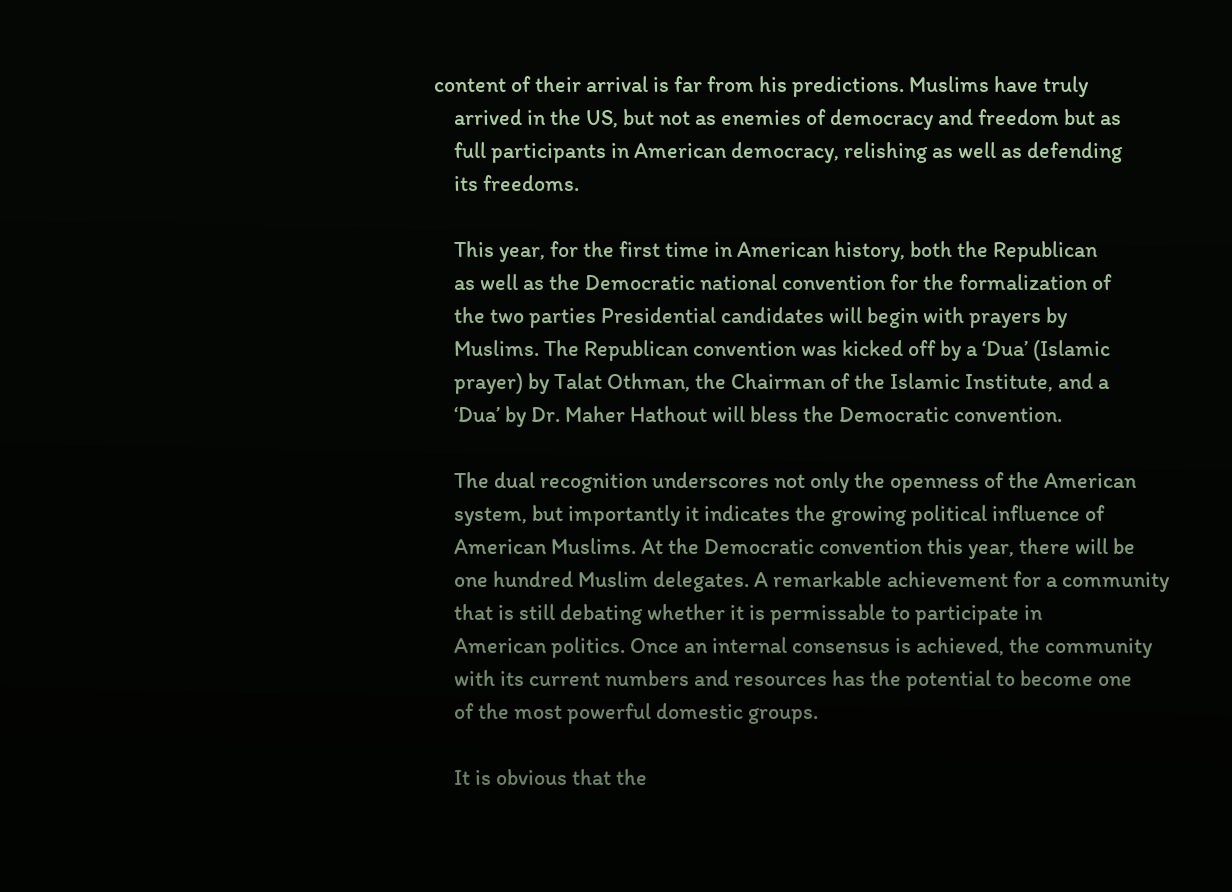content of their arrival is far from his predictions. Muslims have truly
    arrived in the US, but not as enemies of democracy and freedom but as
    full participants in American democracy, relishing as well as defending
    its freedoms.

    This year, for the first time in American history, both the Republican
    as well as the Democratic national convention for the formalization of
    the two parties Presidential candidates will begin with prayers by
    Muslims. The Republican convention was kicked off by a ‘Dua’ (Islamic
    prayer) by Talat Othman, the Chairman of the Islamic Institute, and a
    ‘Dua’ by Dr. Maher Hathout will bless the Democratic convention.

    The dual recognition underscores not only the openness of the American
    system, but importantly it indicates the growing political influence of
    American Muslims. At the Democratic convention this year, there will be
    one hundred Muslim delegates. A remarkable achievement for a community
    that is still debating whether it is permissable to participate in
    American politics. Once an internal consensus is achieved, the community
    with its current numbers and resources has the potential to become one
    of the most powerful domestic groups.

    It is obvious that the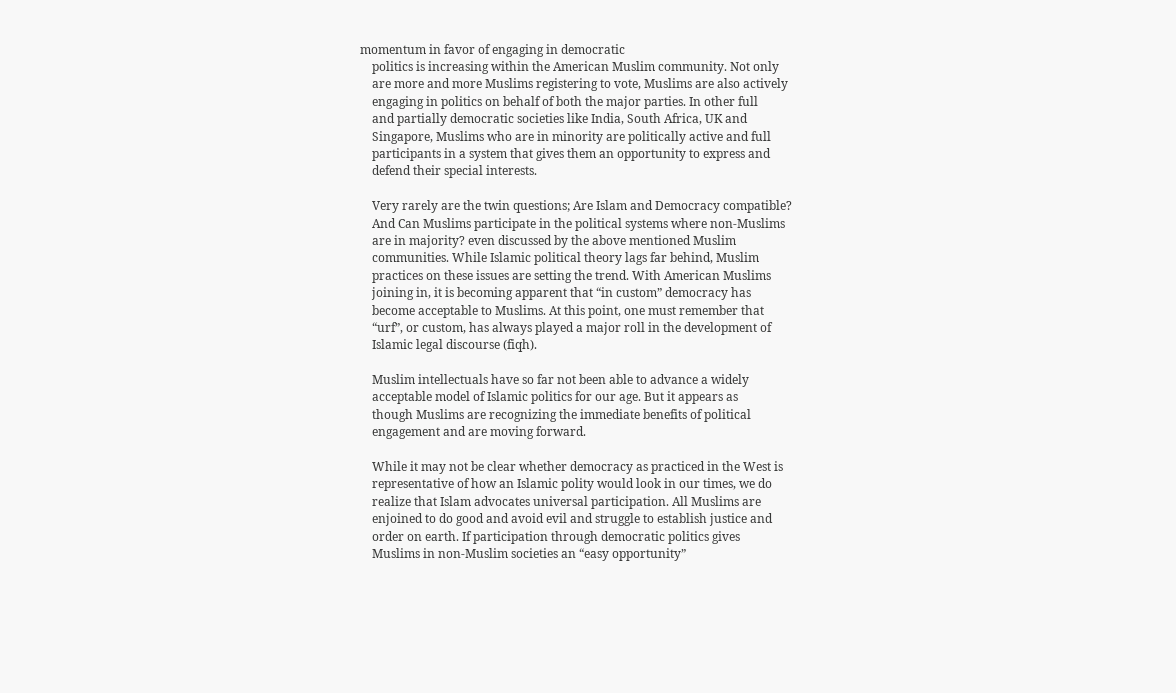momentum in favor of engaging in democratic
    politics is increasing within the American Muslim community. Not only
    are more and more Muslims registering to vote, Muslims are also actively
    engaging in politics on behalf of both the major parties. In other full
    and partially democratic societies like India, South Africa, UK and
    Singapore, Muslims who are in minority are politically active and full
    participants in a system that gives them an opportunity to express and
    defend their special interests.

    Very rarely are the twin questions; Are Islam and Democracy compatible?
    And Can Muslims participate in the political systems where non-Muslims
    are in majority? even discussed by the above mentioned Muslim
    communities. While Islamic political theory lags far behind, Muslim
    practices on these issues are setting the trend. With American Muslims
    joining in, it is becoming apparent that “in custom” democracy has
    become acceptable to Muslims. At this point, one must remember that
    “urf”, or custom, has always played a major roll in the development of
    Islamic legal discourse (fiqh).

    Muslim intellectuals have so far not been able to advance a widely
    acceptable model of Islamic politics for our age. But it appears as
    though Muslims are recognizing the immediate benefits of political
    engagement and are moving forward.

    While it may not be clear whether democracy as practiced in the West is
    representative of how an Islamic polity would look in our times, we do
    realize that Islam advocates universal participation. All Muslims are
    enjoined to do good and avoid evil and struggle to establish justice and
    order on earth. If participation through democratic politics gives
    Muslims in non-Muslim societies an “easy opportunity”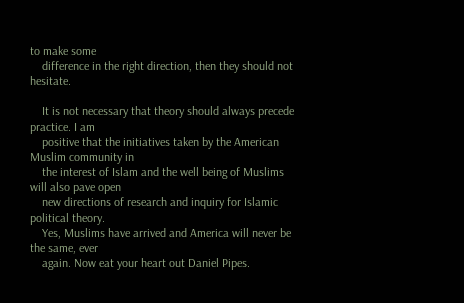to make some
    difference in the right direction, then they should not hesitate.

    It is not necessary that theory should always precede practice. I am
    positive that the initiatives taken by the American Muslim community in
    the interest of Islam and the well being of Muslims will also pave open
    new directions of research and inquiry for Islamic political theory.
    Yes, Muslims have arrived and America will never be the same, ever
    again. Now eat your heart out Daniel Pipes.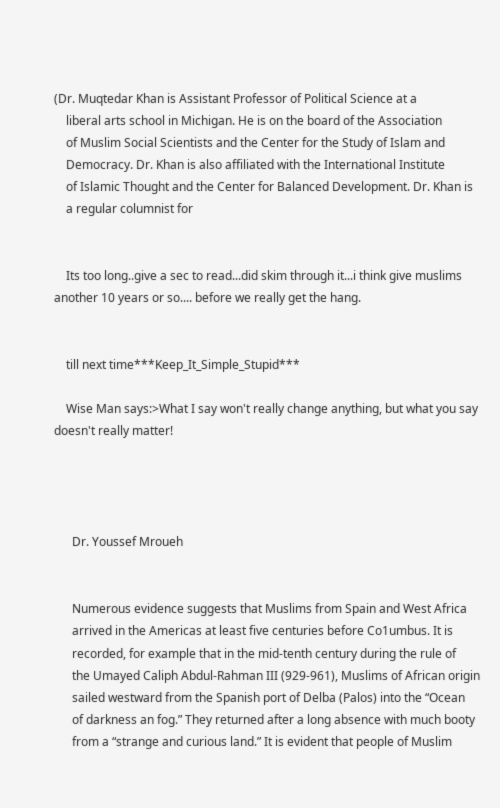(Dr. Muqtedar Khan is Assistant Professor of Political Science at a
    liberal arts school in Michigan. He is on the board of the Association
    of Muslim Social Scientists and the Center for the Study of Islam and
    Democracy. Dr. Khan is also affiliated with the International Institute
    of Islamic Thought and the Center for Balanced Development. Dr. Khan is
    a regular columnist for


    Its too long..give a sec to read...did skim through it...i think give muslims another 10 years or so.... before we really get the hang.


    till next time***Keep_It_Simple_Stupid***

    Wise Man says:>What I say won't really change anything, but what you say doesn't really matter!




      Dr. Youssef Mroueh


      Numerous evidence suggests that Muslims from Spain and West Africa
      arrived in the Americas at least five centuries before Co1umbus. It is
      recorded, for example that in the mid-tenth century during the rule of
      the Umayed Caliph Abdul-Rahman III (929-961), Muslims of African origin
      sailed westward from the Spanish port of Delba (Palos) into the “Ocean
      of darkness an fog.” They returned after a long absence with much booty
      from a “strange and curious land.” It is evident that people of Muslim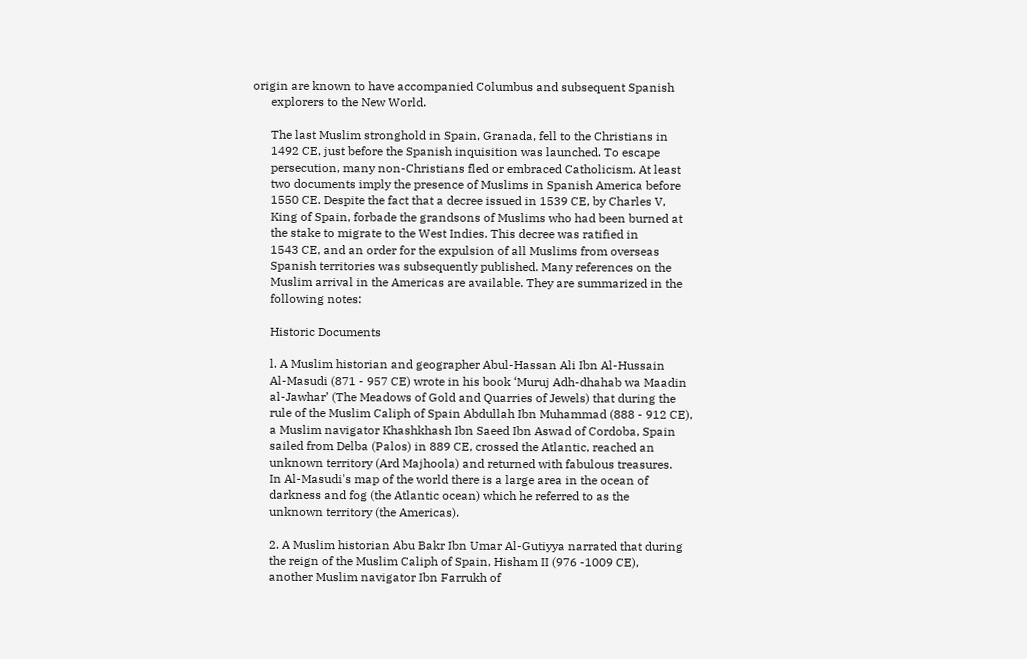origin are known to have accompanied Columbus and subsequent Spanish
      explorers to the New World.

      The last Muslim stronghold in Spain, Granada, fell to the Christians in
      1492 CE, just before the Spanish inquisition was launched. To escape
      persecution, many non-Christians fled or embraced Catholicism. At least
      two documents imply the presence of Muslims in Spanish America before
      1550 CE. Despite the fact that a decree issued in 1539 CE, by Charles V,
      King of Spain, forbade the grandsons of Muslims who had been burned at
      the stake to migrate to the West Indies. This decree was ratified in
      1543 CE, and an order for the expulsion of all Muslims from overseas
      Spanish territories was subsequently published. Many references on the
      Muslim arrival in the Americas are available. They are summarized in the
      following notes:

      Historic Documents

      l. A Muslim historian and geographer Abul-Hassan Ali Ibn Al-Hussain
      Al-Masudi (871 - 957 CE) wrote in his book ‘Muruj Adh-dhahab wa Maadin
      al-Jawhar’ (The Meadows of Gold and Quarries of Jewels) that during the
      rule of the Muslim Caliph of Spain Abdullah Ibn Muhammad (888 - 912 CE),
      a Muslim navigator Khashkhash Ibn Saeed Ibn Aswad of Cordoba, Spain
      sailed from Delba (Palos) in 889 CE, crossed the Atlantic, reached an
      unknown territory (Ard Majhoola) and returned with fabulous treasures.
      In Al-Masudi's map of the world there is a large area in the ocean of
      darkness and fog (the Atlantic ocean) which he referred to as the
      unknown territory (the Americas).

      2. A Muslim historian Abu Bakr Ibn Umar Al-Gutiyya narrated that during
      the reign of the Muslim Caliph of Spain, Hisham II (976 -1009 CE),
      another Muslim navigator Ibn Farrukh of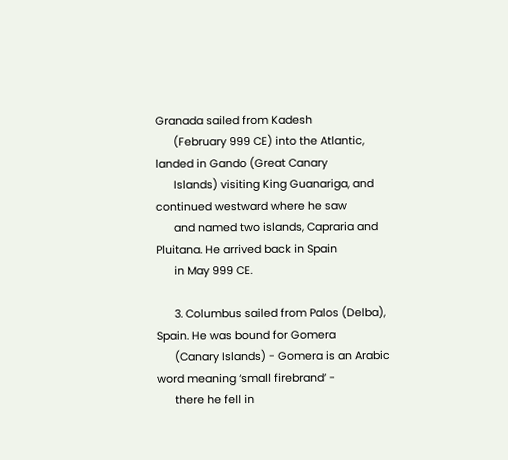Granada sailed from Kadesh
      (February 999 CE) into the Atlantic, landed in Gando (Great Canary
      Islands) visiting King Guanariga, and continued westward where he saw
      and named two islands, Capraria and Pluitana. He arrived back in Spain
      in May 999 CE.

      3. Columbus sailed from Palos (Delba), Spain. He was bound for Gomera
      (Canary Islands) - Gomera is an Arabic word meaning ‘small firebrand’ -
      there he fell in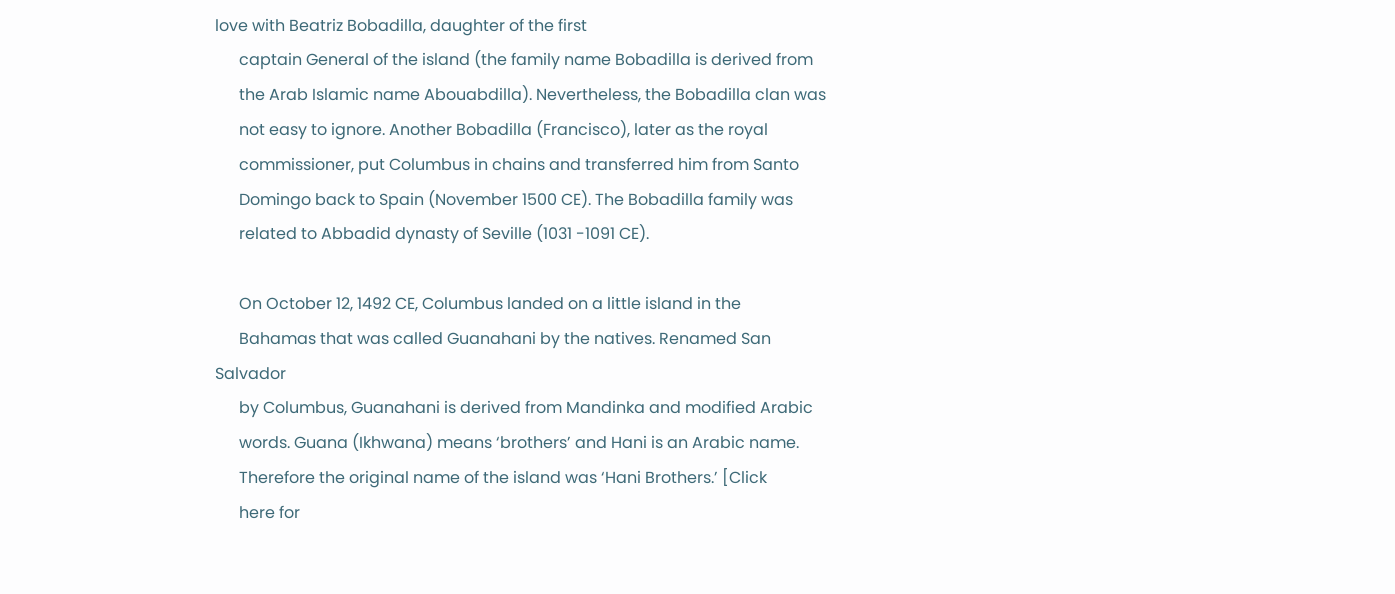love with Beatriz Bobadilla, daughter of the first
      captain General of the island (the family name Bobadilla is derived from
      the Arab Islamic name Abouabdilla). Nevertheless, the Bobadilla clan was
      not easy to ignore. Another Bobadilla (Francisco), later as the royal
      commissioner, put Columbus in chains and transferred him from Santo
      Domingo back to Spain (November 1500 CE). The Bobadilla family was
      related to Abbadid dynasty of Seville (1031 -1091 CE).

      On October 12, 1492 CE, Columbus landed on a little island in the
      Bahamas that was called Guanahani by the natives. Renamed San Salvador
      by Columbus, Guanahani is derived from Mandinka and modified Arabic
      words. Guana (Ikhwana) means ‘brothers’ and Hani is an Arabic name.
      Therefore the original name of the island was ‘Hani Brothers.’ [Click
      here for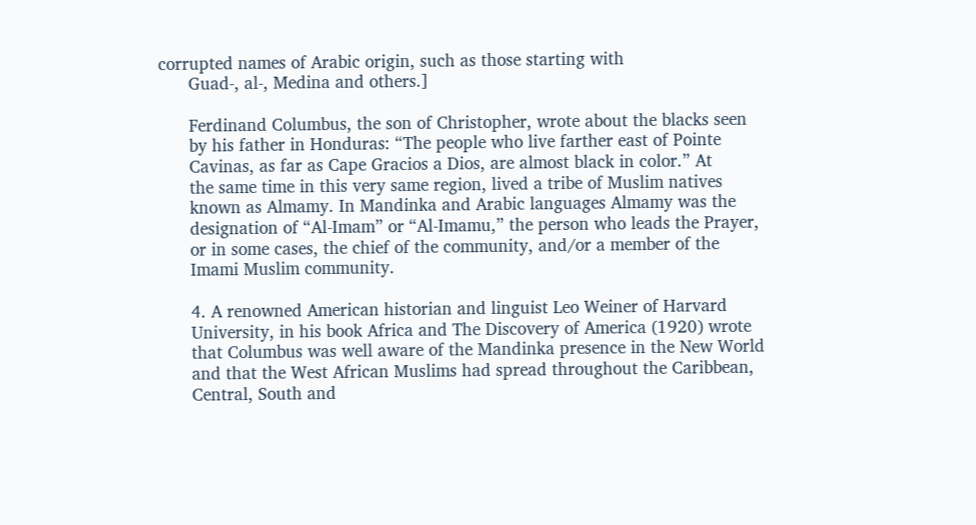corrupted names of Arabic origin, such as those starting with
      Guad-, al-, Medina and others.]

      Ferdinand Columbus, the son of Christopher, wrote about the blacks seen
      by his father in Honduras: “The people who live farther east of Pointe
      Cavinas, as far as Cape Gracios a Dios, are almost black in color.” At
      the same time in this very same region, lived a tribe of Muslim natives
      known as Almamy. In Mandinka and Arabic languages Almamy was the
      designation of “Al-Imam” or “Al-Imamu,” the person who leads the Prayer,
      or in some cases, the chief of the community, and/or a member of the
      Imami Muslim community.

      4. A renowned American historian and linguist Leo Weiner of Harvard
      University, in his book Africa and The Discovery of America (1920) wrote
      that Columbus was well aware of the Mandinka presence in the New World
      and that the West African Muslims had spread throughout the Caribbean,
      Central, South and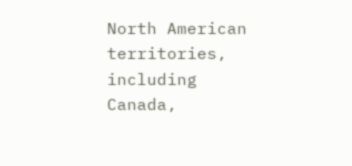North American territories, including Canada,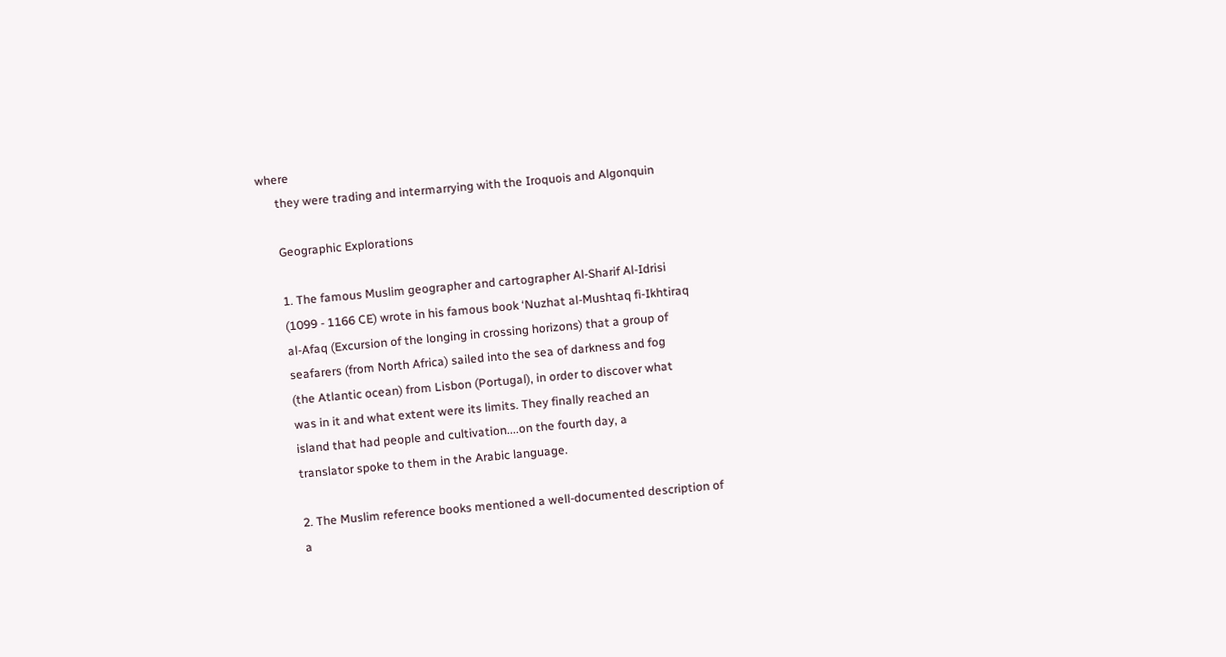where
      they were trading and intermarrying with the Iroquois and Algonquin

      Geographic Explorations

      1. The famous Muslim geographer and cartographer Al-Sharif Al-Idrisi
      (1099 - 1166 CE) wrote in his famous book ‘Nuzhat al-Mushtaq fi-Ikhtiraq
      al-Afaq (Excursion of the longing in crossing horizons) that a group of
      seafarers (from North Africa) sailed into the sea of darkness and fog
      (the Atlantic ocean) from Lisbon (Portugal), in order to discover what
      was in it and what extent were its limits. They finally reached an
      island that had people and cultivation....on the fourth day, a
      translator spoke to them in the Arabic language.

      2. The Muslim reference books mentioned a well-documented description of
      a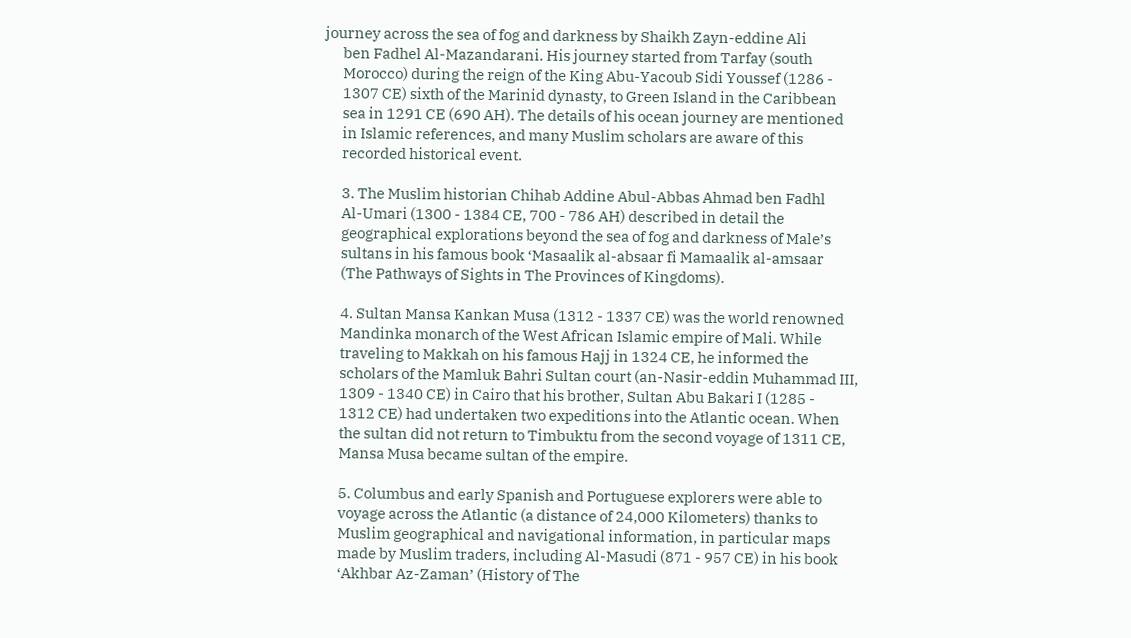journey across the sea of fog and darkness by Shaikh Zayn-eddine Ali
      ben Fadhel Al-Mazandarani. His journey started from Tarfay (south
      Morocco) during the reign of the King Abu-Yacoub Sidi Youssef (1286 -
      1307 CE) sixth of the Marinid dynasty, to Green Island in the Caribbean
      sea in 1291 CE (690 AH). The details of his ocean journey are mentioned
      in Islamic references, and many Muslim scholars are aware of this
      recorded historical event.

      3. The Muslim historian Chihab Addine Abul-Abbas Ahmad ben Fadhl
      Al-Umari (1300 - 1384 CE, 700 - 786 AH) described in detail the
      geographical explorations beyond the sea of fog and darkness of Male’s
      sultans in his famous book ‘Masaalik al-absaar fi Mamaalik al-amsaar
      (The Pathways of Sights in The Provinces of Kingdoms).

      4. Sultan Mansa Kankan Musa (1312 - 1337 CE) was the world renowned
      Mandinka monarch of the West African Islamic empire of Mali. While
      traveling to Makkah on his famous Hajj in 1324 CE, he informed the
      scholars of the Mamluk Bahri Sultan court (an-Nasir-eddin Muhammad III,
      1309 - 1340 CE) in Cairo that his brother, Sultan Abu Bakari I (1285 -
      1312 CE) had undertaken two expeditions into the Atlantic ocean. When
      the sultan did not return to Timbuktu from the second voyage of 1311 CE,
      Mansa Musa became sultan of the empire.

      5. Columbus and early Spanish and Portuguese explorers were able to
      voyage across the Atlantic (a distance of 24,000 Kilometers) thanks to
      Muslim geographical and navigational information, in particular maps
      made by Muslim traders, including Al-Masudi (871 - 957 CE) in his book
      ‘Akhbar Az-Zaman’ (History of The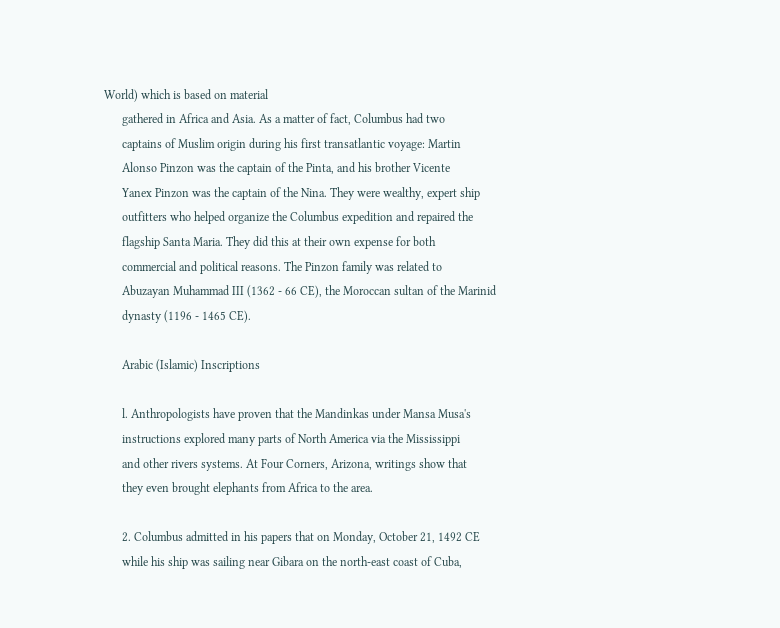World) which is based on material
      gathered in Africa and Asia. As a matter of fact, Columbus had two
      captains of Muslim origin during his first transatlantic voyage: Martin
      Alonso Pinzon was the captain of the Pinta, and his brother Vicente
      Yanex Pinzon was the captain of the Nina. They were wealthy, expert ship
      outfitters who helped organize the Columbus expedition and repaired the
      flagship Santa Maria. They did this at their own expense for both
      commercial and political reasons. The Pinzon family was related to
      Abuzayan Muhammad III (1362 - 66 CE), the Moroccan sultan of the Marinid
      dynasty (1196 - 1465 CE).

      Arabic (Islamic) Inscriptions

      l. Anthropologists have proven that the Mandinkas under Mansa Musa's
      instructions explored many parts of North America via the Mississippi
      and other rivers systems. At Four Corners, Arizona, writings show that
      they even brought elephants from Africa to the area.

      2. Columbus admitted in his papers that on Monday, October 21, 1492 CE
      while his ship was sailing near Gibara on the north-east coast of Cuba,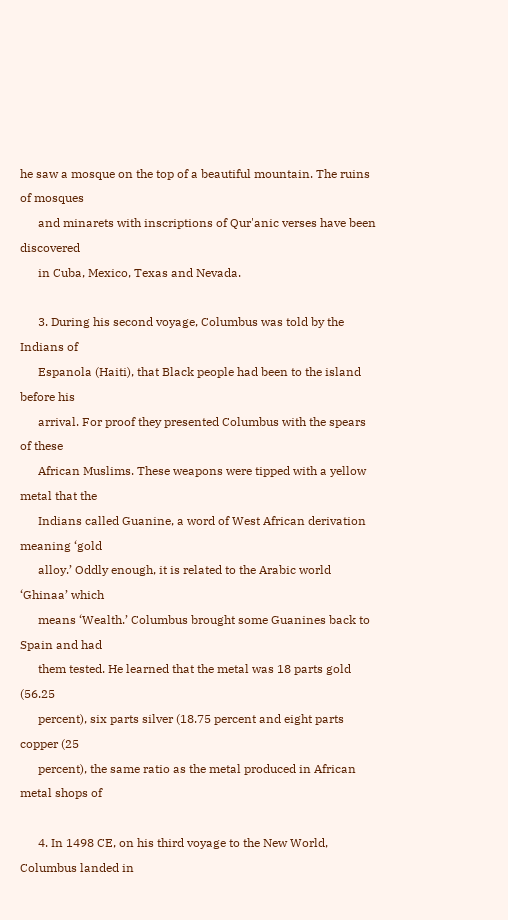he saw a mosque on the top of a beautiful mountain. The ruins of mosques
      and minarets with inscriptions of Qur'anic verses have been discovered
      in Cuba, Mexico, Texas and Nevada.

      3. During his second voyage, Columbus was told by the Indians of
      Espanola (Haiti), that Black people had been to the island before his
      arrival. For proof they presented Columbus with the spears of these
      African Muslims. These weapons were tipped with a yellow metal that the
      Indians called Guanine, a word of West African derivation meaning ‘gold
      alloy.’ Oddly enough, it is related to the Arabic world ‘Ghinaa’ which
      means ‘Wealth.’ Columbus brought some Guanines back to Spain and had
      them tested. He learned that the metal was 18 parts gold (56.25
      percent), six parts silver (18.75 percent and eight parts copper (25
      percent), the same ratio as the metal produced in African metal shops of

      4. In 1498 CE, on his third voyage to the New World, Columbus landed in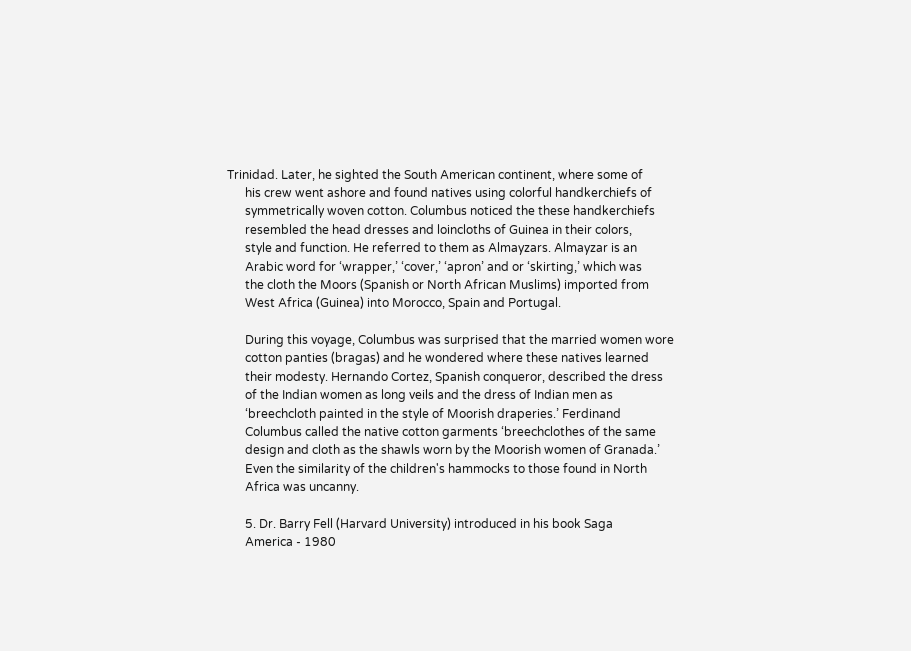Trinidad. Later, he sighted the South American continent, where some of
      his crew went ashore and found natives using colorful handkerchiefs of
      symmetrically woven cotton. Columbus noticed the these handkerchiefs
      resembled the head dresses and loincloths of Guinea in their colors,
      style and function. He referred to them as Almayzars. Almayzar is an
      Arabic word for ‘wrapper,’ ‘cover,’ ‘apron’ and or ‘skirting,’ which was
      the cloth the Moors (Spanish or North African Muslims) imported from
      West Africa (Guinea) into Morocco, Spain and Portugal.

      During this voyage, Columbus was surprised that the married women wore
      cotton panties (bragas) and he wondered where these natives learned
      their modesty. Hernando Cortez, Spanish conqueror, described the dress
      of the Indian women as long veils and the dress of Indian men as
      ‘breechcloth painted in the style of Moorish draperies.’ Ferdinand
      Columbus called the native cotton garments ‘breechclothes of the same
      design and cloth as the shawls worn by the Moorish women of Granada.’
      Even the similarity of the children's hammocks to those found in North
      Africa was uncanny.

      5. Dr. Barry Fell (Harvard University) introduced in his book Saga
      America - 1980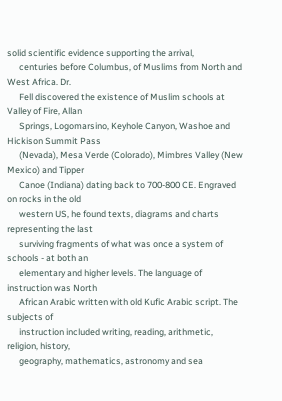solid scientific evidence supporting the arrival,
      centuries before Columbus, of Muslims from North and West Africa. Dr.
      Fell discovered the existence of Muslim schools at Valley of Fire, Allan
      Springs, Logomarsino, Keyhole Canyon, Washoe and Hickison Summit Pass
      (Nevada), Mesa Verde (Colorado), Mimbres Valley (New Mexico) and Tipper
      Canoe (Indiana) dating back to 700-800 CE. Engraved on rocks in the old
      western US, he found texts, diagrams and charts representing the last
      surviving fragments of what was once a system of schools - at both an
      elementary and higher levels. The language of instruction was North
      African Arabic written with old Kufic Arabic script. The subjects of
      instruction included writing, reading, arithmetic, religion, history,
      geography, mathematics, astronomy and sea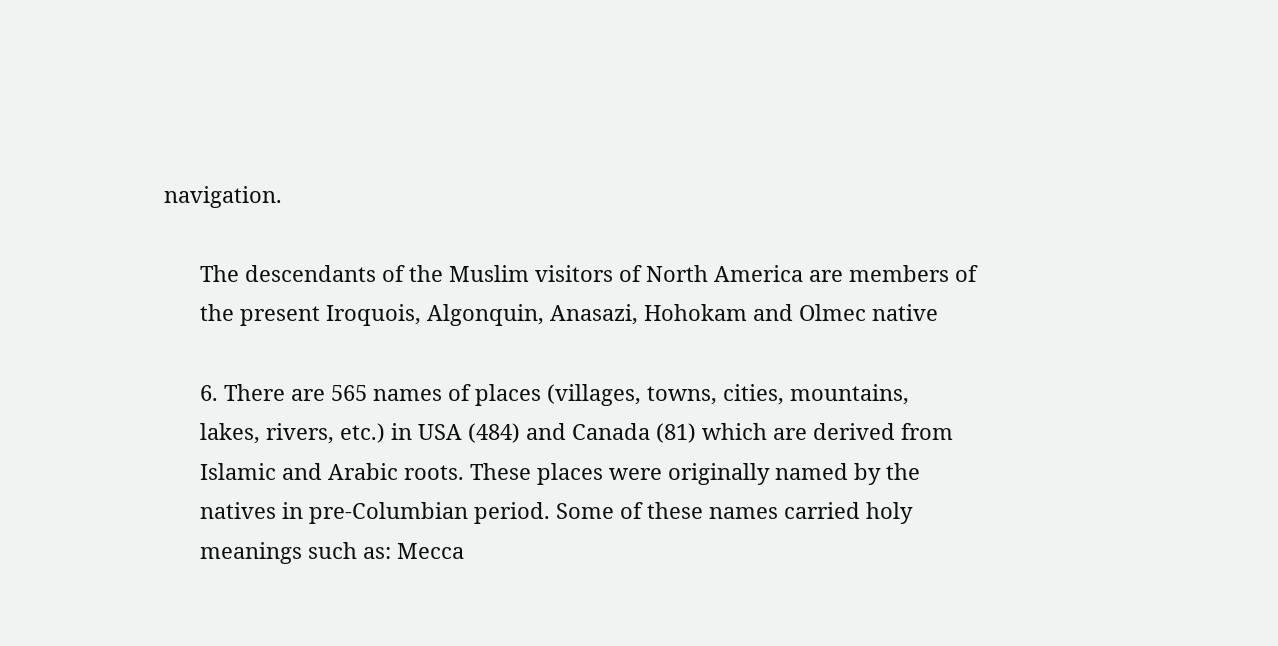navigation.

      The descendants of the Muslim visitors of North America are members of
      the present Iroquois, Algonquin, Anasazi, Hohokam and Olmec native

      6. There are 565 names of places (villages, towns, cities, mountains,
      lakes, rivers, etc.) in USA (484) and Canada (81) which are derived from
      Islamic and Arabic roots. These places were originally named by the
      natives in pre-Columbian period. Some of these names carried holy
      meanings such as: Mecca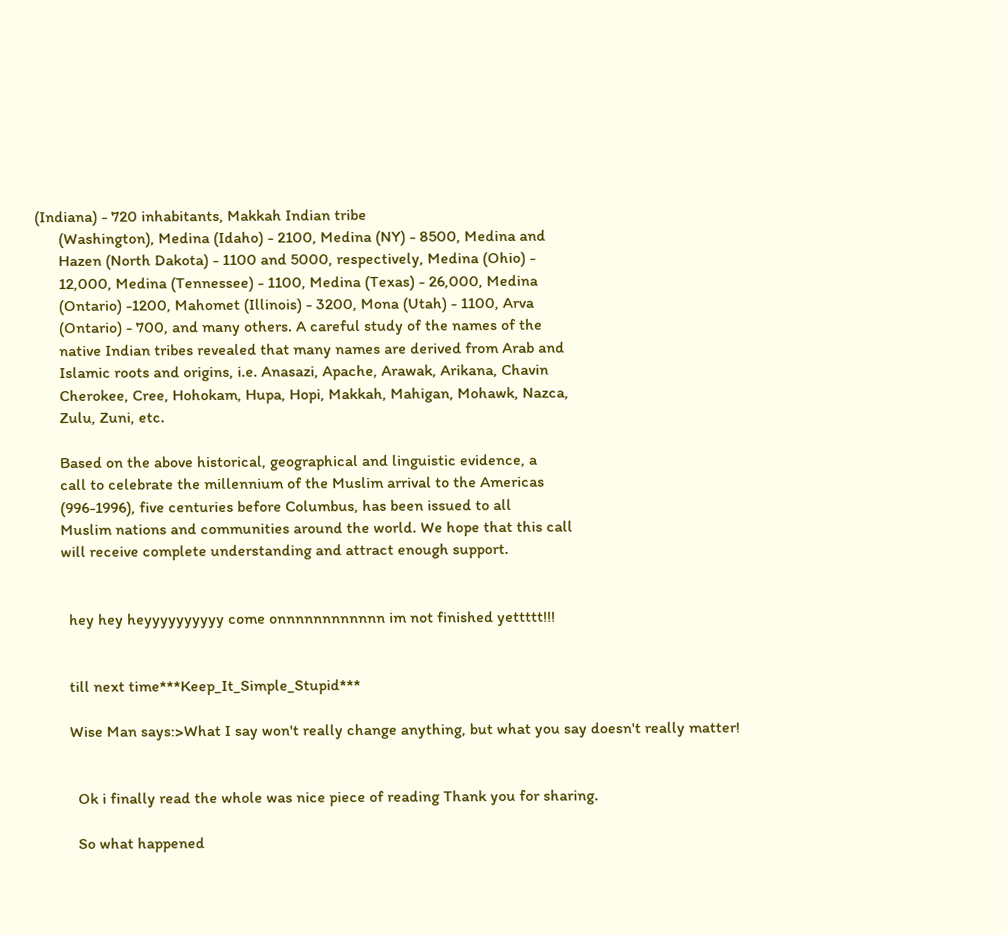(Indiana) - 720 inhabitants, Makkah Indian tribe
      (Washington), Medina (Idaho) - 2100, Medina (NY) - 8500, Medina and
      Hazen (North Dakota) - 1100 and 5000, respectively, Medina (Ohio) -
      12,000, Medina (Tennessee) - 1100, Medina (Texas) - 26,000, Medina
      (Ontario) -1200, Mahomet (Illinois) - 3200, Mona (Utah) - 1100, Arva
      (Ontario) - 700, and many others. A careful study of the names of the
      native Indian tribes revealed that many names are derived from Arab and
      Islamic roots and origins, i.e. Anasazi, Apache, Arawak, Arikana, Chavin
      Cherokee, Cree, Hohokam, Hupa, Hopi, Makkah, Mahigan, Mohawk, Nazca,
      Zulu, Zuni, etc.

      Based on the above historical, geographical and linguistic evidence, a
      call to celebrate the millennium of the Muslim arrival to the Americas
      (996-1996), five centuries before Columbus, has been issued to all
      Muslim nations and communities around the world. We hope that this call
      will receive complete understanding and attract enough support.


        hey hey heyyyyyyyyyy come onnnnnnnnnnnn im not finished yettttt!!!


        till next time***Keep_It_Simple_Stupid***

        Wise Man says:>What I say won't really change anything, but what you say doesn't really matter!


          Ok i finally read the whole was nice piece of reading Thank you for sharing.

          So what happened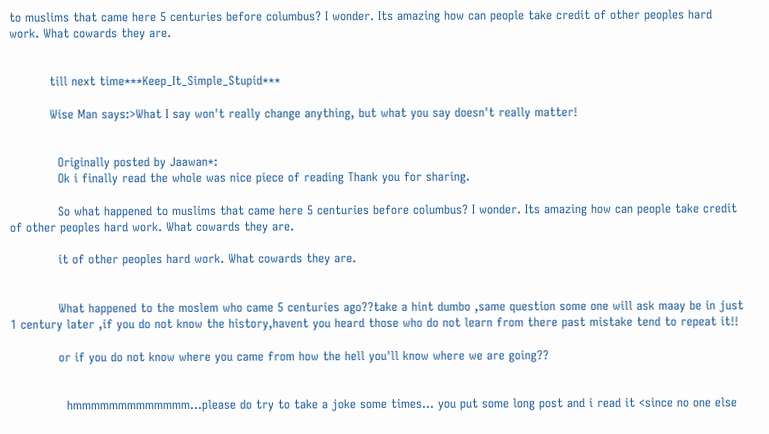to muslims that came here 5 centuries before columbus? I wonder. Its amazing how can people take credit of other peoples hard work. What cowards they are.


          till next time***Keep_It_Simple_Stupid***

          Wise Man says:>What I say won't really change anything, but what you say doesn't really matter!


            Originally posted by Jaawan*:
            Ok i finally read the whole was nice piece of reading Thank you for sharing.

            So what happened to muslims that came here 5 centuries before columbus? I wonder. Its amazing how can people take credit of other peoples hard work. What cowards they are.

            it of other peoples hard work. What cowards they are.


            What happened to the moslem who came 5 centuries ago??take a hint dumbo ,same question some one will ask maay be in just 1 century later ,if you do not know the history,havent you heard those who do not learn from there past mistake tend to repeat it!!

            or if you do not know where you came from how the hell you'll know where we are going??


              hmmmmmmmmmmmmm...please do try to take a joke some times... you put some long post and i read it <since no one else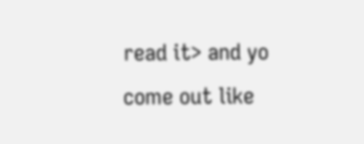read it> and yo come out like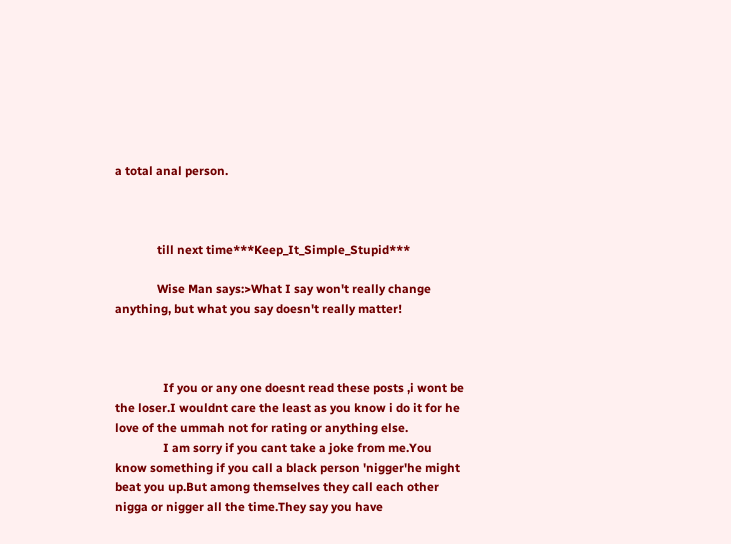a total anal person.



              till next time***Keep_It_Simple_Stupid***

              Wise Man says:>What I say won't really change anything, but what you say doesn't really matter!



                If you or any one doesnt read these posts ,i wont be the loser.I wouldnt care the least as you know i do it for he love of the ummah not for rating or anything else.
                I am sorry if you cant take a joke from me.You know something if you call a black person 'nigger'he might beat you up.But among themselves they call each other nigga or nigger all the time.They say you have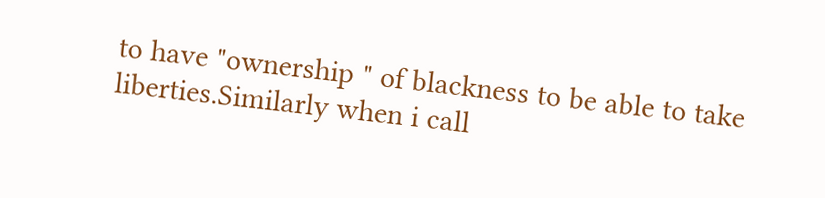to have "ownership " of blackness to be able to take liberties.Similarly when i call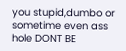you stupid,dumbo or sometime even ass hole DONT BE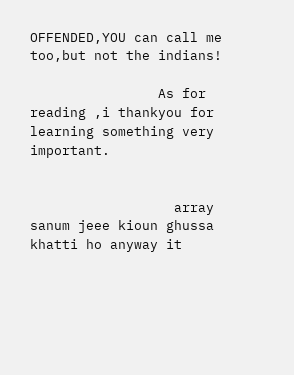OFFENDED,YOU can call me too,but not the indians!

                As for reading ,i thankyou for learning something very important.


                  array sanum jeee kioun ghussa khatti ho anyway it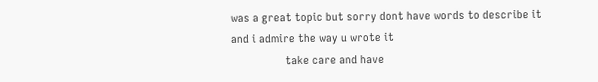was a great topic but sorry dont have words to describe it and i admire the way u wrote it
                  take care and have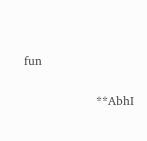fun

                  **AbhI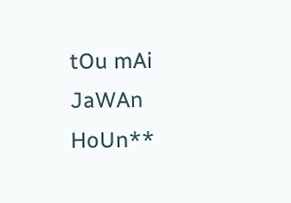tOu mAi JaWAn HoUn**